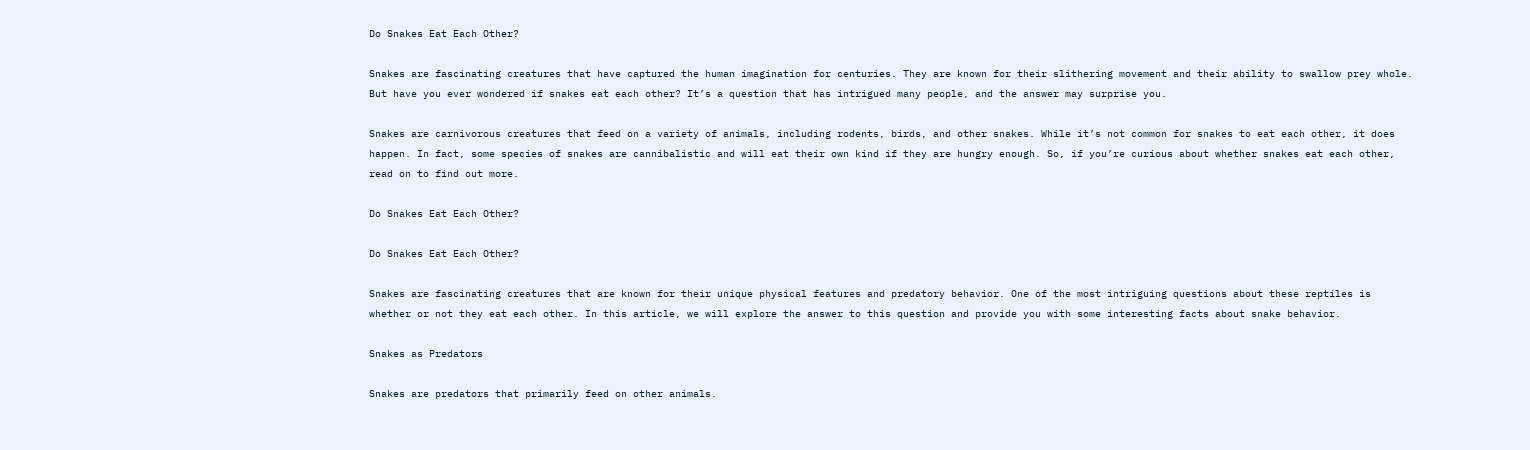Do Snakes Eat Each Other?

Snakes are fascinating creatures that have captured the human imagination for centuries. They are known for their slithering movement and their ability to swallow prey whole. But have you ever wondered if snakes eat each other? It’s a question that has intrigued many people, and the answer may surprise you.

Snakes are carnivorous creatures that feed on a variety of animals, including rodents, birds, and other snakes. While it’s not common for snakes to eat each other, it does happen. In fact, some species of snakes are cannibalistic and will eat their own kind if they are hungry enough. So, if you’re curious about whether snakes eat each other, read on to find out more.

Do Snakes Eat Each Other?

Do Snakes Eat Each Other?

Snakes are fascinating creatures that are known for their unique physical features and predatory behavior. One of the most intriguing questions about these reptiles is whether or not they eat each other. In this article, we will explore the answer to this question and provide you with some interesting facts about snake behavior.

Snakes as Predators

Snakes are predators that primarily feed on other animals.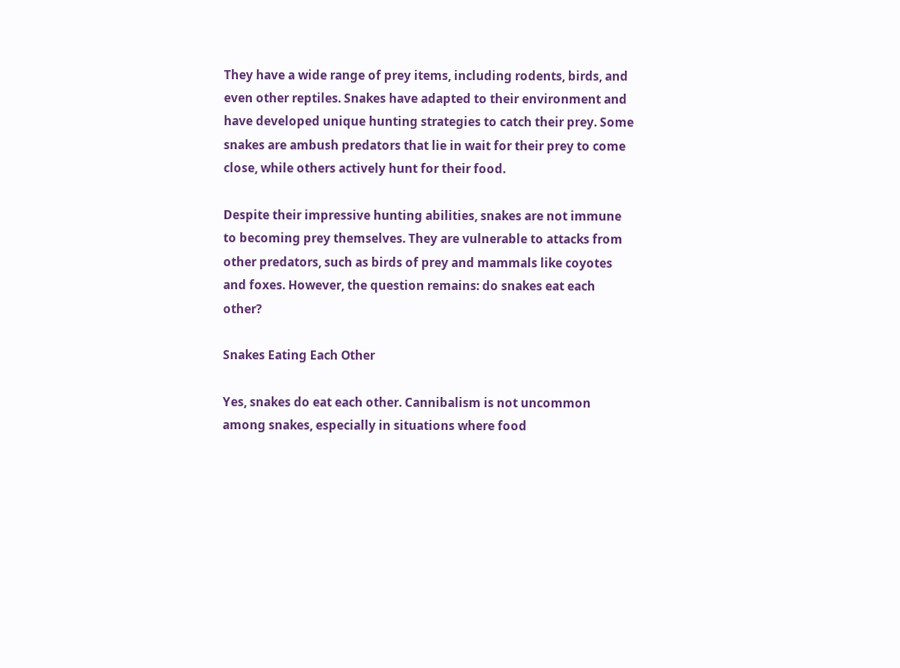They have a wide range of prey items, including rodents, birds, and even other reptiles. Snakes have adapted to their environment and have developed unique hunting strategies to catch their prey. Some snakes are ambush predators that lie in wait for their prey to come close, while others actively hunt for their food.

Despite their impressive hunting abilities, snakes are not immune to becoming prey themselves. They are vulnerable to attacks from other predators, such as birds of prey and mammals like coyotes and foxes. However, the question remains: do snakes eat each other?

Snakes Eating Each Other

Yes, snakes do eat each other. Cannibalism is not uncommon among snakes, especially in situations where food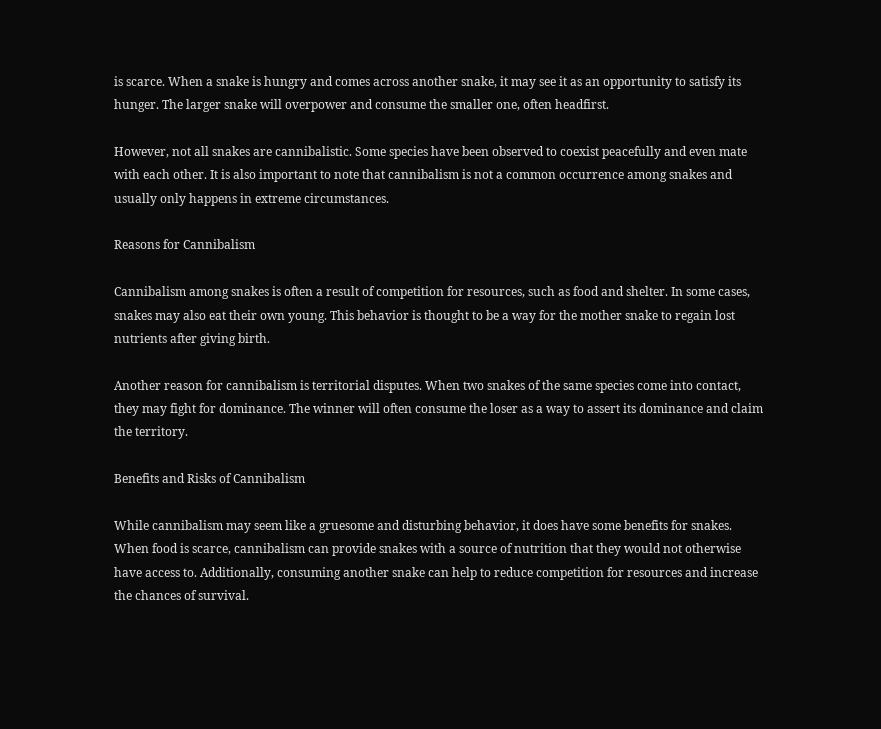is scarce. When a snake is hungry and comes across another snake, it may see it as an opportunity to satisfy its hunger. The larger snake will overpower and consume the smaller one, often headfirst.

However, not all snakes are cannibalistic. Some species have been observed to coexist peacefully and even mate with each other. It is also important to note that cannibalism is not a common occurrence among snakes and usually only happens in extreme circumstances.

Reasons for Cannibalism

Cannibalism among snakes is often a result of competition for resources, such as food and shelter. In some cases, snakes may also eat their own young. This behavior is thought to be a way for the mother snake to regain lost nutrients after giving birth.

Another reason for cannibalism is territorial disputes. When two snakes of the same species come into contact, they may fight for dominance. The winner will often consume the loser as a way to assert its dominance and claim the territory.

Benefits and Risks of Cannibalism

While cannibalism may seem like a gruesome and disturbing behavior, it does have some benefits for snakes. When food is scarce, cannibalism can provide snakes with a source of nutrition that they would not otherwise have access to. Additionally, consuming another snake can help to reduce competition for resources and increase the chances of survival.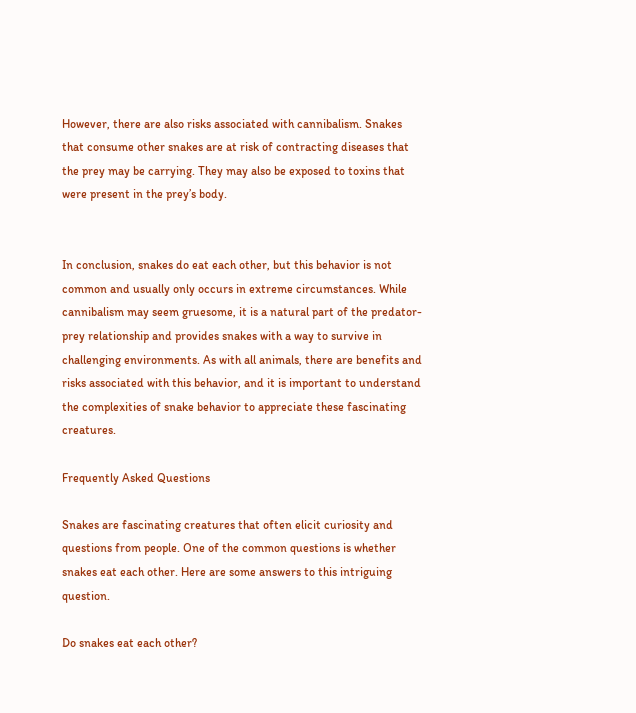However, there are also risks associated with cannibalism. Snakes that consume other snakes are at risk of contracting diseases that the prey may be carrying. They may also be exposed to toxins that were present in the prey’s body.


In conclusion, snakes do eat each other, but this behavior is not common and usually only occurs in extreme circumstances. While cannibalism may seem gruesome, it is a natural part of the predator-prey relationship and provides snakes with a way to survive in challenging environments. As with all animals, there are benefits and risks associated with this behavior, and it is important to understand the complexities of snake behavior to appreciate these fascinating creatures.

Frequently Asked Questions

Snakes are fascinating creatures that often elicit curiosity and questions from people. One of the common questions is whether snakes eat each other. Here are some answers to this intriguing question.

Do snakes eat each other?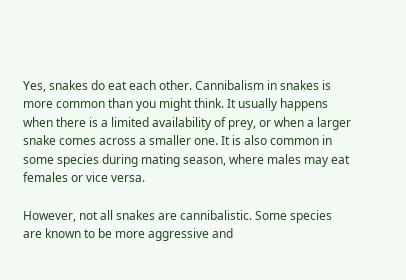Yes, snakes do eat each other. Cannibalism in snakes is more common than you might think. It usually happens when there is a limited availability of prey, or when a larger snake comes across a smaller one. It is also common in some species during mating season, where males may eat females or vice versa.

However, not all snakes are cannibalistic. Some species are known to be more aggressive and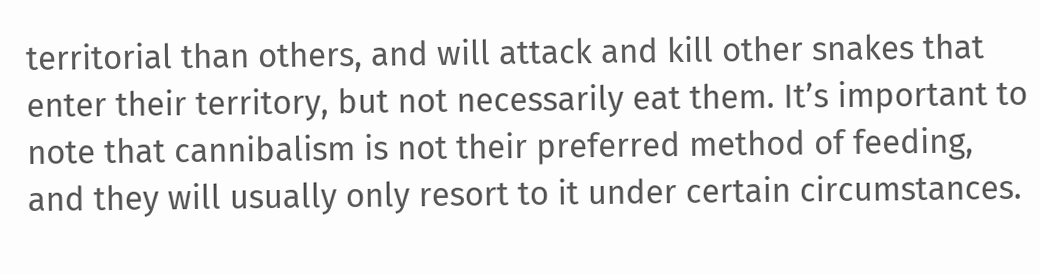territorial than others, and will attack and kill other snakes that enter their territory, but not necessarily eat them. It’s important to note that cannibalism is not their preferred method of feeding, and they will usually only resort to it under certain circumstances.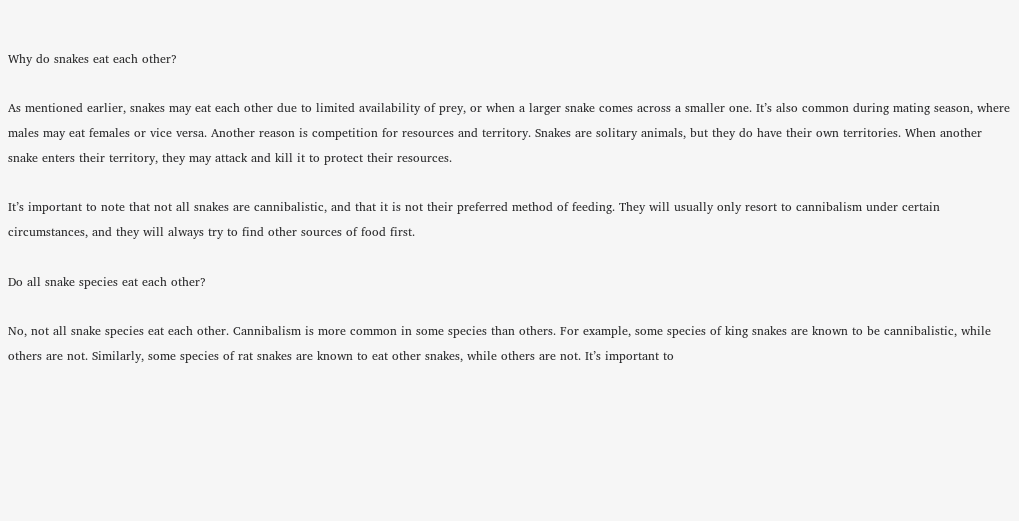Why do snakes eat each other?

As mentioned earlier, snakes may eat each other due to limited availability of prey, or when a larger snake comes across a smaller one. It’s also common during mating season, where males may eat females or vice versa. Another reason is competition for resources and territory. Snakes are solitary animals, but they do have their own territories. When another snake enters their territory, they may attack and kill it to protect their resources.

It’s important to note that not all snakes are cannibalistic, and that it is not their preferred method of feeding. They will usually only resort to cannibalism under certain circumstances, and they will always try to find other sources of food first.

Do all snake species eat each other?

No, not all snake species eat each other. Cannibalism is more common in some species than others. For example, some species of king snakes are known to be cannibalistic, while others are not. Similarly, some species of rat snakes are known to eat other snakes, while others are not. It’s important to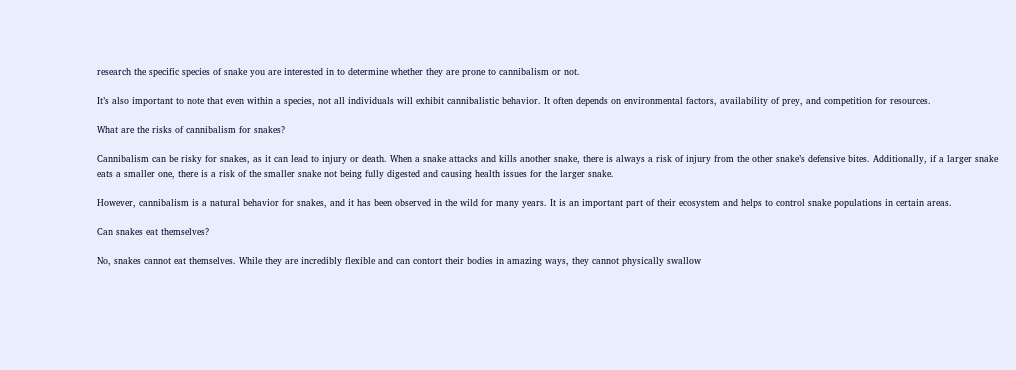research the specific species of snake you are interested in to determine whether they are prone to cannibalism or not.

It’s also important to note that even within a species, not all individuals will exhibit cannibalistic behavior. It often depends on environmental factors, availability of prey, and competition for resources.

What are the risks of cannibalism for snakes?

Cannibalism can be risky for snakes, as it can lead to injury or death. When a snake attacks and kills another snake, there is always a risk of injury from the other snake’s defensive bites. Additionally, if a larger snake eats a smaller one, there is a risk of the smaller snake not being fully digested and causing health issues for the larger snake.

However, cannibalism is a natural behavior for snakes, and it has been observed in the wild for many years. It is an important part of their ecosystem and helps to control snake populations in certain areas.

Can snakes eat themselves?

No, snakes cannot eat themselves. While they are incredibly flexible and can contort their bodies in amazing ways, they cannot physically swallow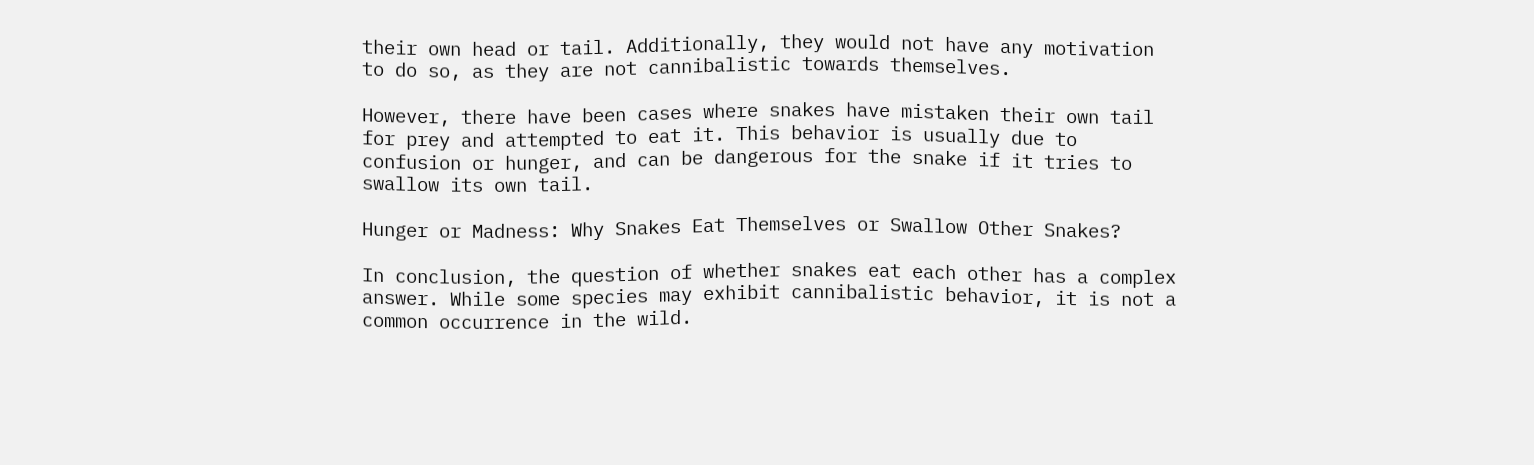their own head or tail. Additionally, they would not have any motivation to do so, as they are not cannibalistic towards themselves.

However, there have been cases where snakes have mistaken their own tail for prey and attempted to eat it. This behavior is usually due to confusion or hunger, and can be dangerous for the snake if it tries to swallow its own tail.

Hunger or Madness: Why Snakes Eat Themselves or Swallow Other Snakes?

In conclusion, the question of whether snakes eat each other has a complex answer. While some species may exhibit cannibalistic behavior, it is not a common occurrence in the wild.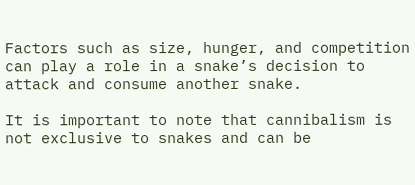Factors such as size, hunger, and competition can play a role in a snake’s decision to attack and consume another snake.

It is important to note that cannibalism is not exclusive to snakes and can be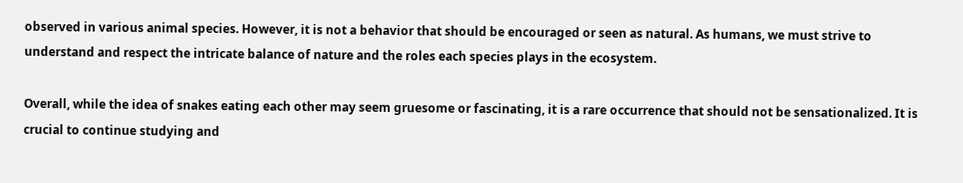observed in various animal species. However, it is not a behavior that should be encouraged or seen as natural. As humans, we must strive to understand and respect the intricate balance of nature and the roles each species plays in the ecosystem.

Overall, while the idea of snakes eating each other may seem gruesome or fascinating, it is a rare occurrence that should not be sensationalized. It is crucial to continue studying and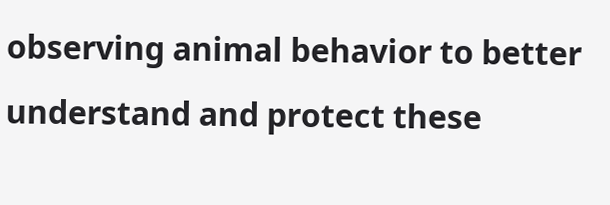observing animal behavior to better understand and protect these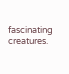fascinating creatures.